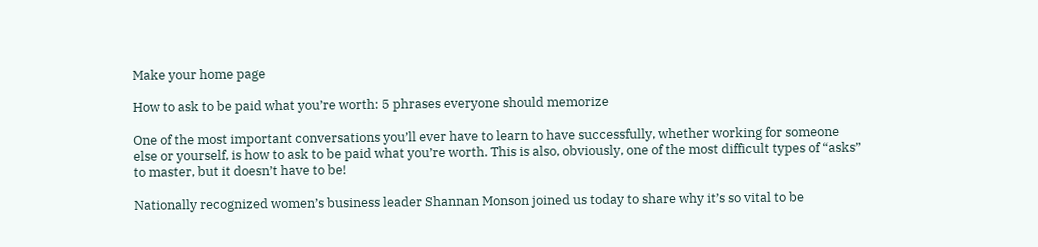Make your home page

How to ask to be paid what you’re worth: 5 phrases everyone should memorize

One of the most important conversations you’ll ever have to learn to have successfully, whether working for someone else or yourself, is how to ask to be paid what you’re worth. This is also, obviously, one of the most difficult types of “asks” to master, but it doesn’t have to be!

Nationally recognized women’s business leader Shannan Monson joined us today to share why it’s so vital to be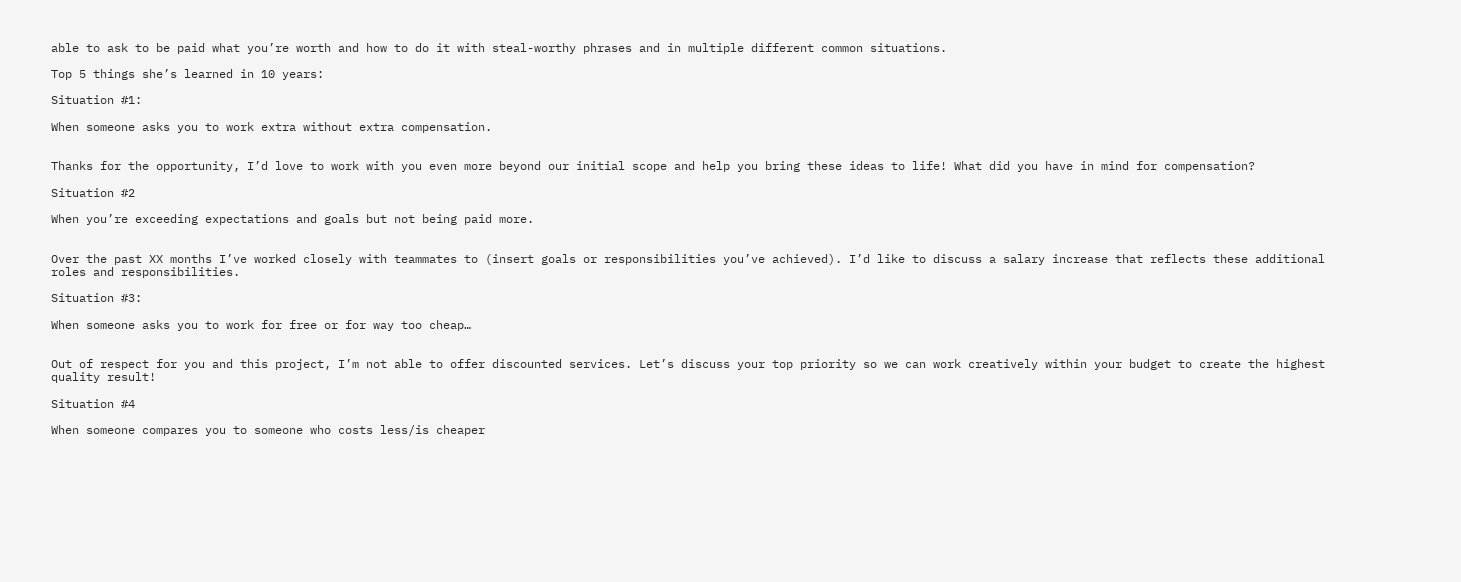able to ask to be paid what you’re worth and how to do it with steal-worthy phrases and in multiple different common situations.

Top 5 things she’s learned in 10 years:

Situation #1:

When someone asks you to work extra without extra compensation.


Thanks for the opportunity, I’d love to work with you even more beyond our initial scope and help you bring these ideas to life! What did you have in mind for compensation?

Situation #2

When you’re exceeding expectations and goals but not being paid more.


Over the past XX months I’ve worked closely with teammates to (insert goals or responsibilities you’ve achieved). I’d like to discuss a salary increase that reflects these additional roles and responsibilities.

Situation #3:

When someone asks you to work for free or for way too cheap…


Out of respect for you and this project, I’m not able to offer discounted services. Let’s discuss your top priority so we can work creatively within your budget to create the highest quality result!

Situation #4

When someone compares you to someone who costs less/is cheaper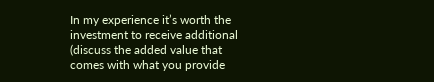In my experience it’s worth the investment to receive additional (discuss the added value that comes with what you provide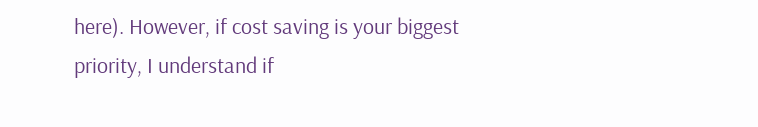here). However, if cost saving is your biggest priority, I understand if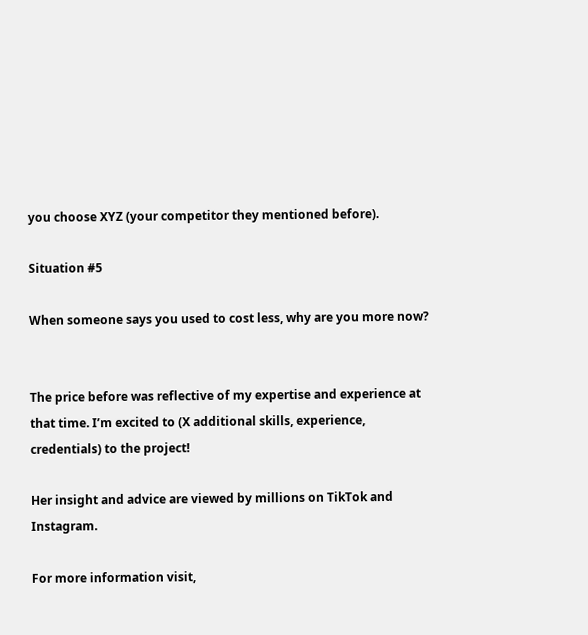you choose XYZ (your competitor they mentioned before).

Situation #5

When someone says you used to cost less, why are you more now?


The price before was reflective of my expertise and experience at that time. I’m excited to (X additional skills, experience, credentials) to the project!

Her insight and advice are viewed by millions on TikTok and Instagram.

For more information visit,